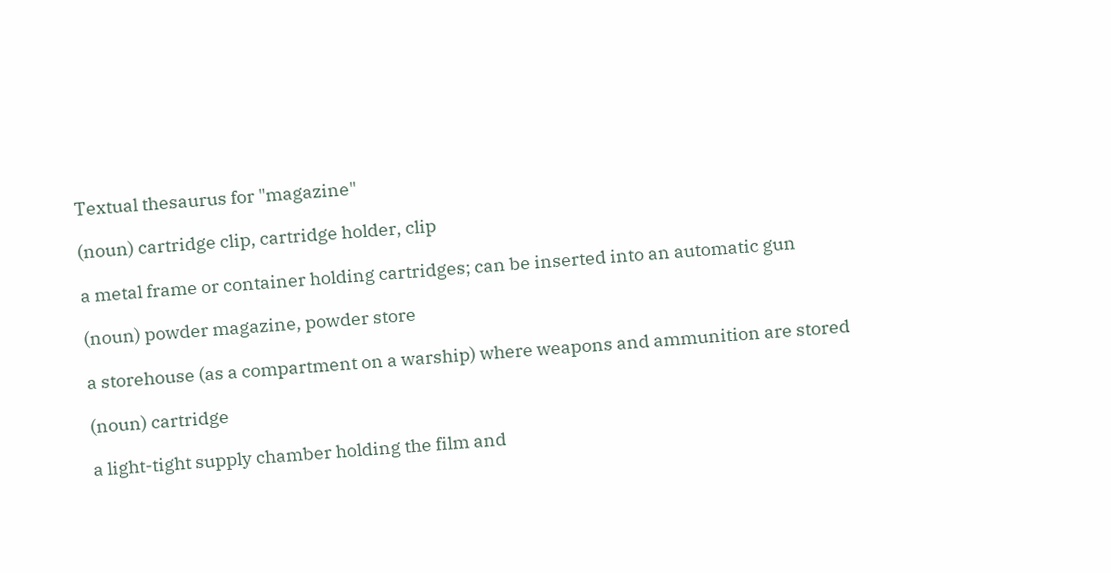Textual thesaurus for "magazine"

(noun) cartridge clip, cartridge holder, clip

a metal frame or container holding cartridges; can be inserted into an automatic gun

(noun) powder magazine, powder store

a storehouse (as a compartment on a warship) where weapons and ammunition are stored

(noun) cartridge

a light-tight supply chamber holding the film and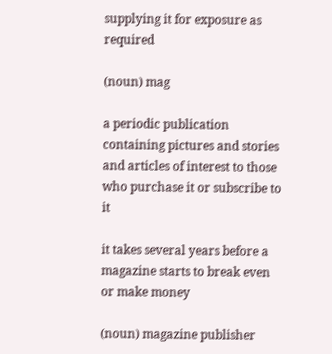supplying it for exposure as required

(noun) mag

a periodic publication containing pictures and stories and articles of interest to those who purchase it or subscribe to it

it takes several years before a magazine starts to break even or make money

(noun) magazine publisher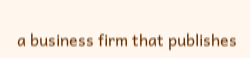a business firm that publishes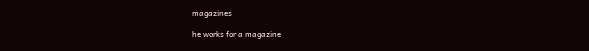magazines

he works for a magazine